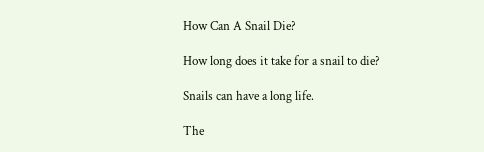How Can A Snail Die?

How long does it take for a snail to die?

Snails can have a long life.

The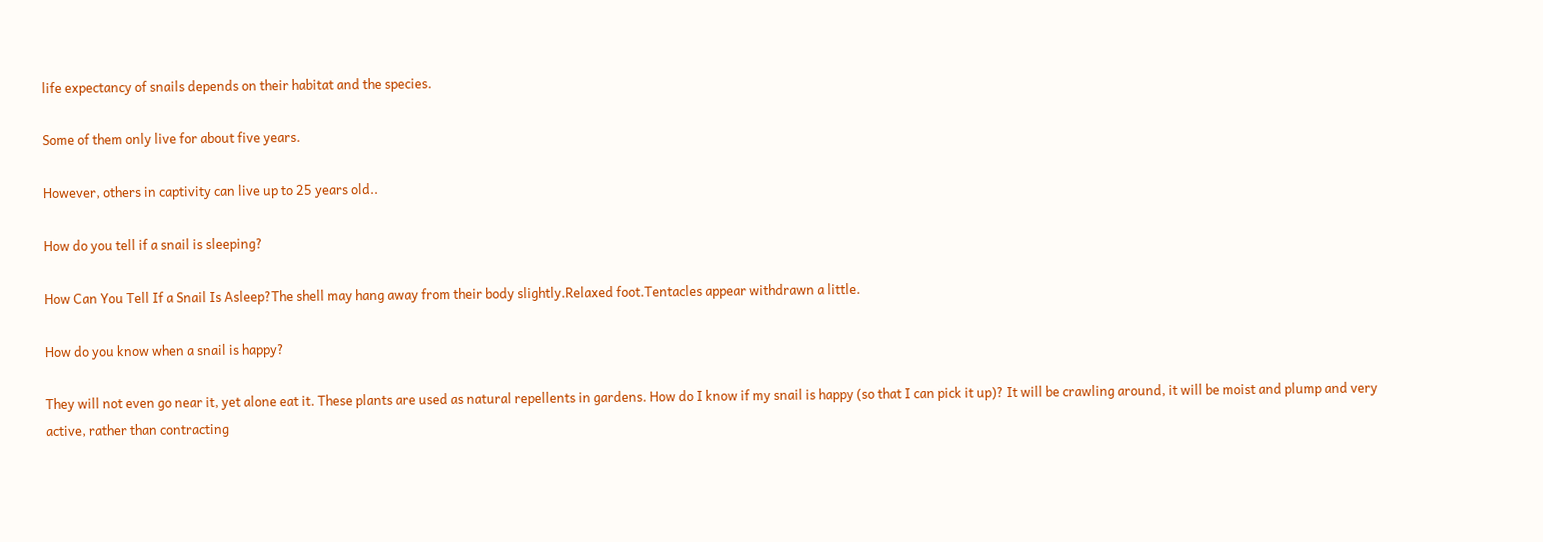life expectancy of snails depends on their habitat and the species.

Some of them only live for about five years.

However, others in captivity can live up to 25 years old..

How do you tell if a snail is sleeping?

How Can You Tell If a Snail Is Asleep?The shell may hang away from their body slightly.Relaxed foot.Tentacles appear withdrawn a little.

How do you know when a snail is happy?

They will not even go near it, yet alone eat it. These plants are used as natural repellents in gardens. How do I know if my snail is happy (so that I can pick it up)? It will be crawling around, it will be moist and plump and very active, rather than contracting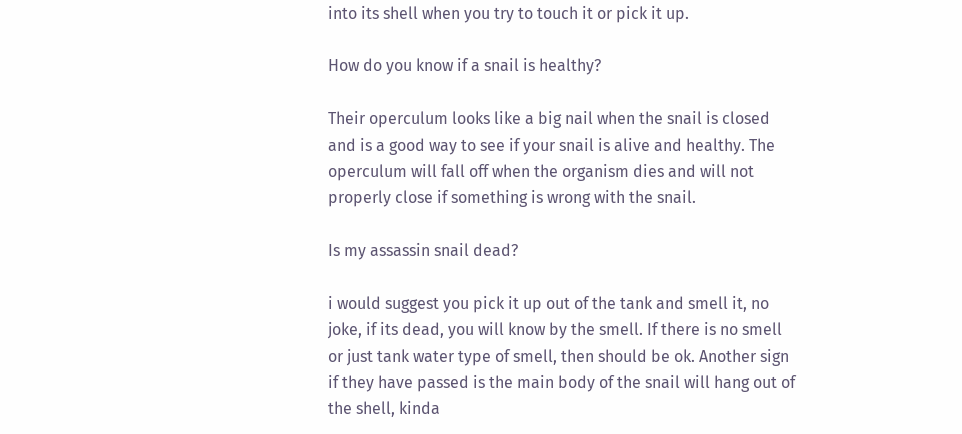into its shell when you try to touch it or pick it up.

How do you know if a snail is healthy?

Their operculum looks like a big nail when the snail is closed and is a good way to see if your snail is alive and healthy. The operculum will fall off when the organism dies and will not properly close if something is wrong with the snail.

Is my assassin snail dead?

i would suggest you pick it up out of the tank and smell it, no joke, if its dead, you will know by the smell. If there is no smell or just tank water type of smell, then should be ok. Another sign if they have passed is the main body of the snail will hang out of the shell, kinda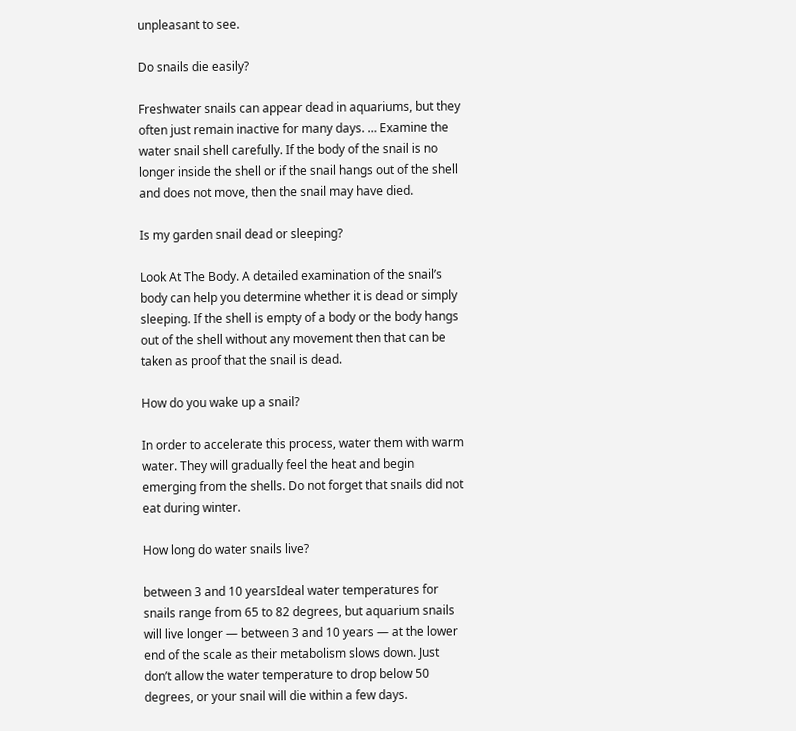unpleasant to see.

Do snails die easily?

Freshwater snails can appear dead in aquariums, but they often just remain inactive for many days. … Examine the water snail shell carefully. If the body of the snail is no longer inside the shell or if the snail hangs out of the shell and does not move, then the snail may have died.

Is my garden snail dead or sleeping?

Look At The Body. A detailed examination of the snail’s body can help you determine whether it is dead or simply sleeping. If the shell is empty of a body or the body hangs out of the shell without any movement then that can be taken as proof that the snail is dead.

How do you wake up a snail?

In order to accelerate this process, water them with warm water. They will gradually feel the heat and begin emerging from the shells. Do not forget that snails did not eat during winter.

How long do water snails live?

between 3 and 10 yearsIdeal water temperatures for snails range from 65 to 82 degrees, but aquarium snails will live longer — between 3 and 10 years — at the lower end of the scale as their metabolism slows down. Just don’t allow the water temperature to drop below 50 degrees, or your snail will die within a few days.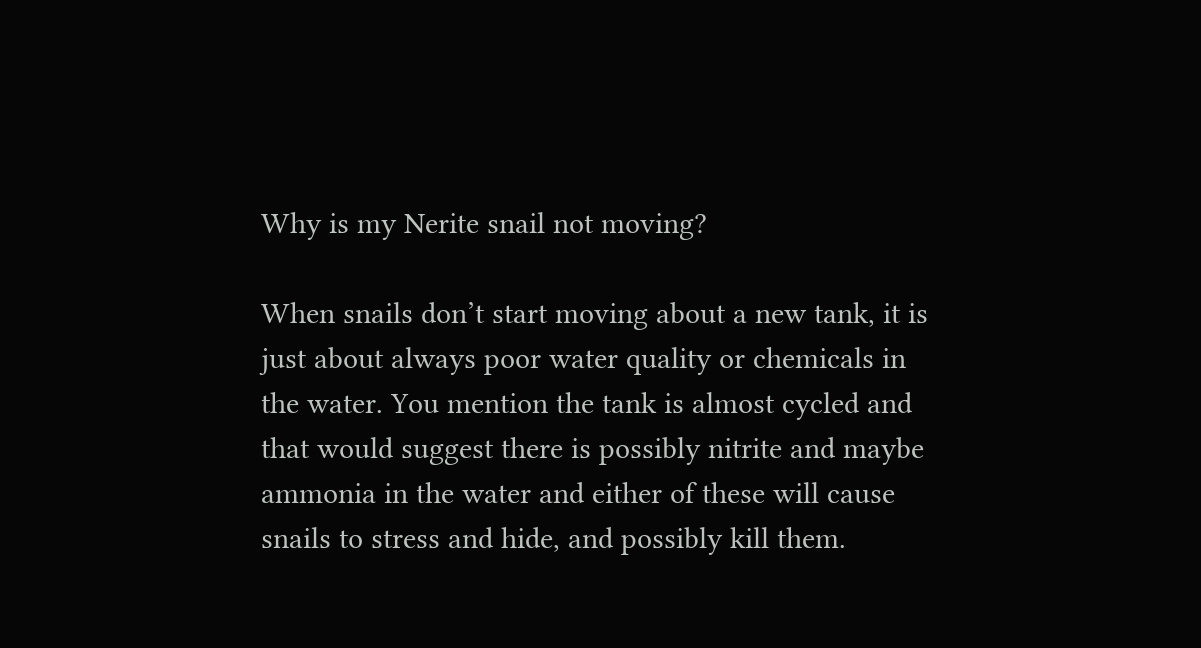Why is my Nerite snail not moving?

When snails don’t start moving about a new tank, it is just about always poor water quality or chemicals in the water. You mention the tank is almost cycled and that would suggest there is possibly nitrite and maybe ammonia in the water and either of these will cause snails to stress and hide, and possibly kill them.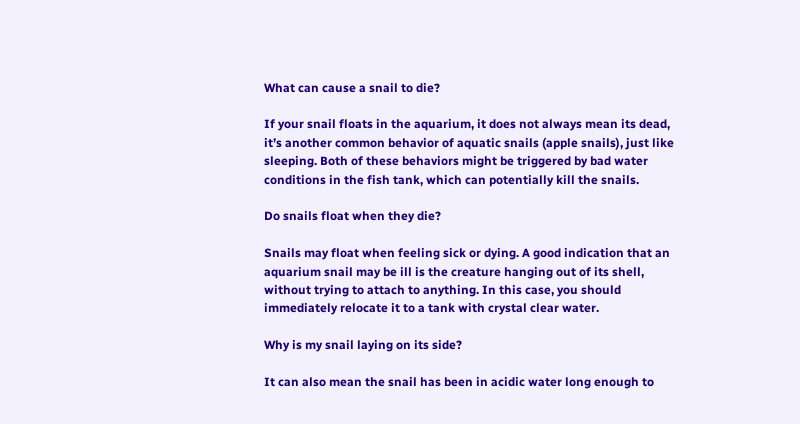What can cause a snail to die?

If your snail floats in the aquarium, it does not always mean its dead, it’s another common behavior of aquatic snails (apple snails), just like sleeping. Both of these behaviors might be triggered by bad water conditions in the fish tank, which can potentially kill the snails.

Do snails float when they die?

Snails may float when feeling sick or dying. A good indication that an aquarium snail may be ill is the creature hanging out of its shell, without trying to attach to anything. In this case, you should immediately relocate it to a tank with crystal clear water.

Why is my snail laying on its side?

It can also mean the snail has been in acidic water long enough to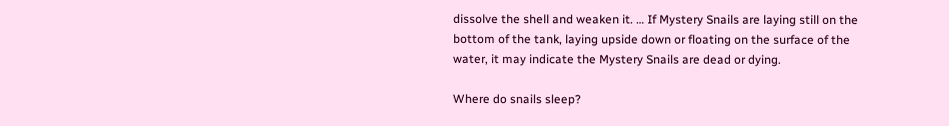dissolve the shell and weaken it. … If Mystery Snails are laying still on the bottom of the tank, laying upside down or floating on the surface of the water, it may indicate the Mystery Snails are dead or dying.

Where do snails sleep?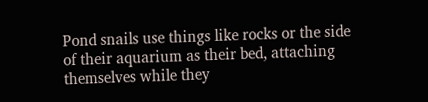Pond snails use things like rocks or the side of their aquarium as their bed, attaching themselves while they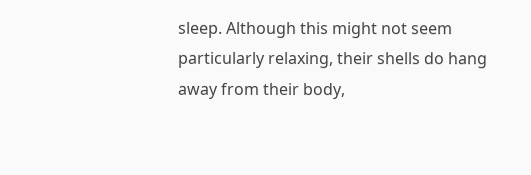sleep. Although this might not seem particularly relaxing, their shells do hang away from their body,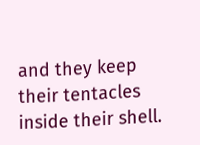and they keep their tentacles inside their shell.